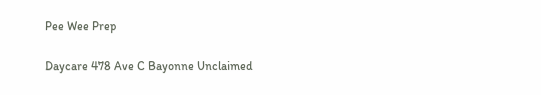Pee Wee Prep

Daycare 478 Ave C Bayonne Unclaimed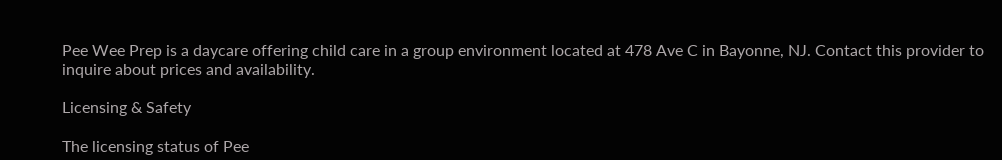Pee Wee Prep is a daycare offering child care in a group environment located at 478 Ave C in Bayonne, NJ. Contact this provider to inquire about prices and availability.

Licensing & Safety

The licensing status of Pee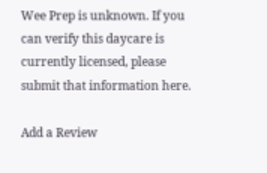Wee Prep is unknown. If you can verify this daycare is currently licensed, please submit that information here.

Add a Review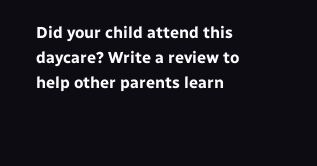Did your child attend this daycare? Write a review to help other parents learn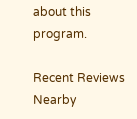about this program.

Recent Reviews Nearby